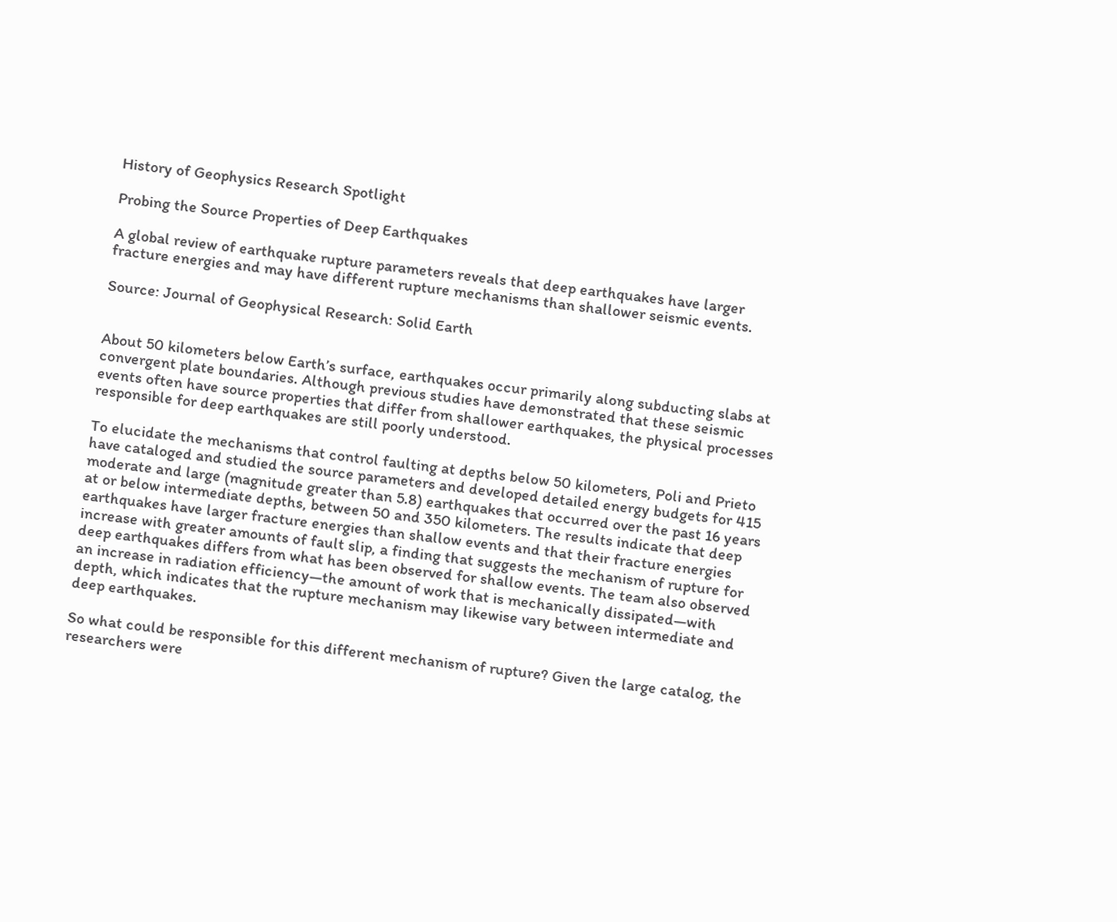History of Geophysics Research Spotlight

Probing the Source Properties of Deep Earthquakes

A global review of earthquake rupture parameters reveals that deep earthquakes have larger fracture energies and may have different rupture mechanisms than shallower seismic events.

Source: Journal of Geophysical Research: Solid Earth


About 50 kilometers below Earth’s surface, earthquakes occur primarily along subducting slabs at convergent plate boundaries. Although previous studies have demonstrated that these seismic events often have source properties that differ from shallower earthquakes, the physical processes responsible for deep earthquakes are still poorly understood.

To elucidate the mechanisms that control faulting at depths below 50 kilometers, Poli and Prieto have cataloged and studied the source parameters and developed detailed energy budgets for 415 moderate and large (magnitude greater than 5.8) earthquakes that occurred over the past 16 years at or below intermediate depths, between 50 and 350 kilometers. The results indicate that deep earthquakes have larger fracture energies than shallow events and that their fracture energies increase with greater amounts of fault slip, a finding that suggests the mechanism of rupture for deep earthquakes differs from what has been observed for shallow events. The team also observed an increase in radiation efficiency—the amount of work that is mechanically dissipated—with depth, which indicates that the rupture mechanism may likewise vary between intermediate and deep earthquakes.

So what could be responsible for this different mechanism of rupture? Given the large catalog, the researchers were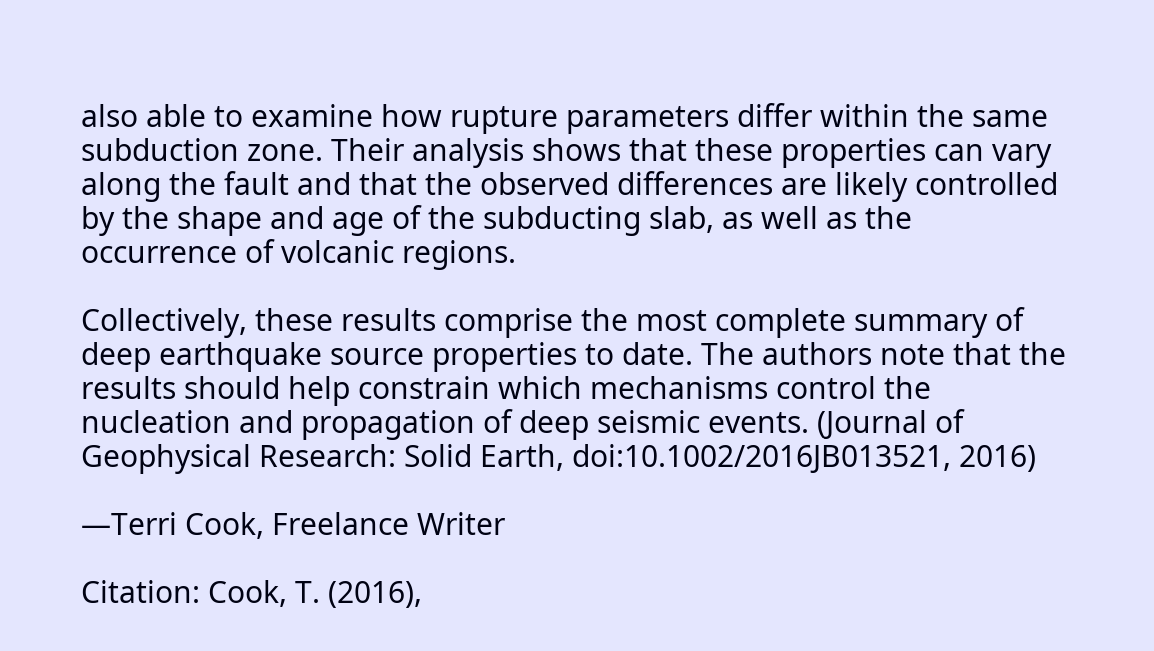also able to examine how rupture parameters differ within the same subduction zone. Their analysis shows that these properties can vary along the fault and that the observed differences are likely controlled by the shape and age of the subducting slab, as well as the occurrence of volcanic regions.

Collectively, these results comprise the most complete summary of deep earthquake source properties to date. The authors note that the results should help constrain which mechanisms control the nucleation and propagation of deep seismic events. (Journal of Geophysical Research: Solid Earth, doi:10.1002/2016JB013521, 2016)

—Terri Cook, Freelance Writer

Citation: Cook, T. (2016),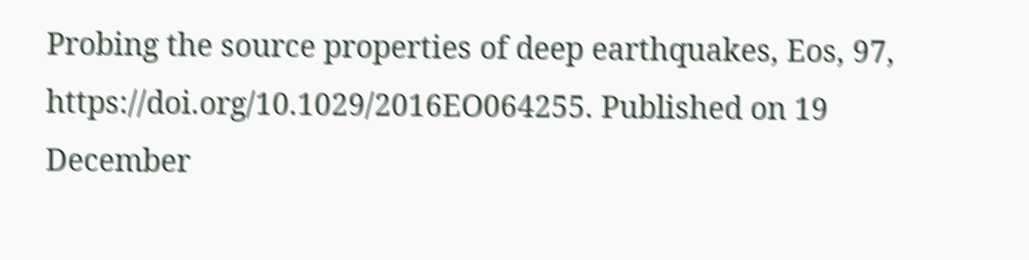Probing the source properties of deep earthquakes, Eos, 97, https://doi.org/10.1029/2016EO064255. Published on 19 December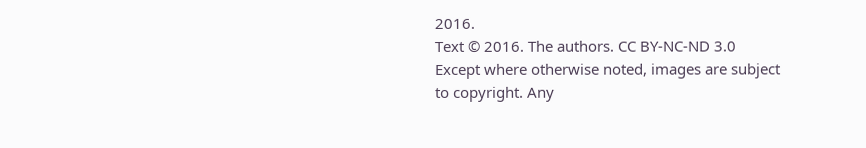2016.
Text © 2016. The authors. CC BY-NC-ND 3.0
Except where otherwise noted, images are subject to copyright. Any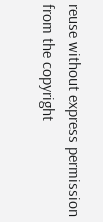reuse without express permission from the copyright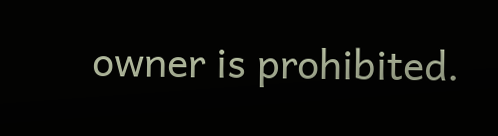owner is prohibited.